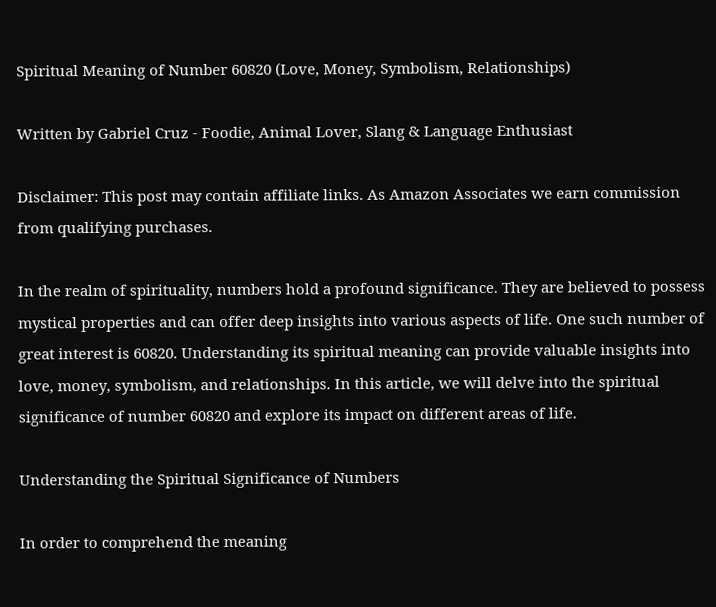Spiritual Meaning of Number 60820 (Love, Money, Symbolism, Relationships)

Written by Gabriel Cruz - Foodie, Animal Lover, Slang & Language Enthusiast

Disclaimer: This post may contain affiliate links. As Amazon Associates we earn commission from qualifying purchases.

In the realm of spirituality, numbers hold a profound significance. They are believed to possess mystical properties and can offer deep insights into various aspects of life. One such number of great interest is 60820. Understanding its spiritual meaning can provide valuable insights into love, money, symbolism, and relationships. In this article, we will delve into the spiritual significance of number 60820 and explore its impact on different areas of life.

Understanding the Spiritual Significance of Numbers

In order to comprehend the meaning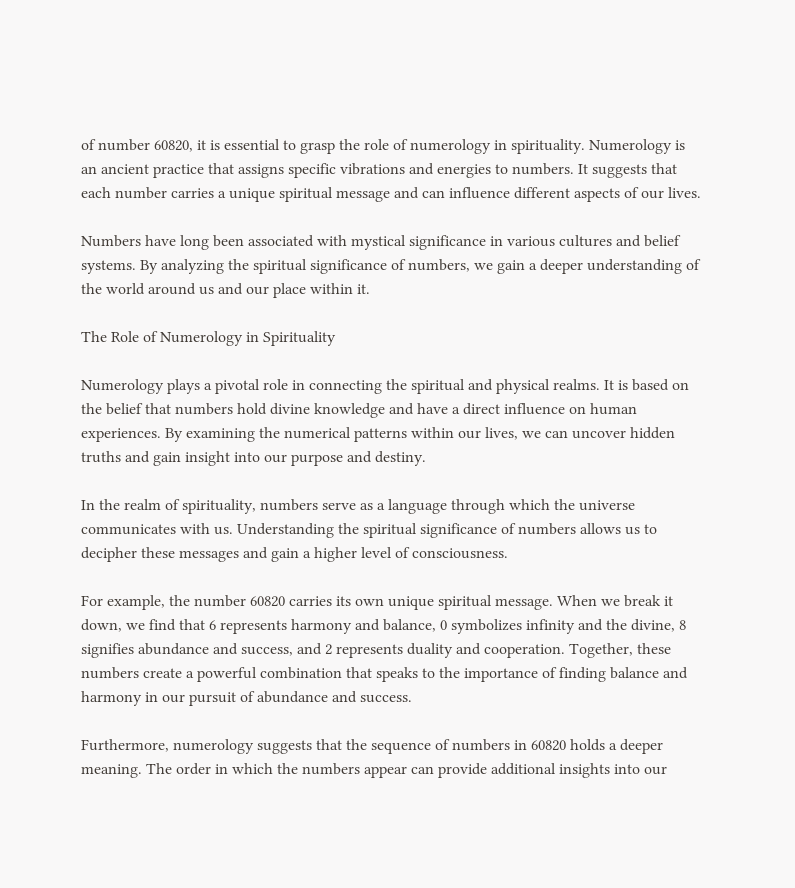of number 60820, it is essential to grasp the role of numerology in spirituality. Numerology is an ancient practice that assigns specific vibrations and energies to numbers. It suggests that each number carries a unique spiritual message and can influence different aspects of our lives.

Numbers have long been associated with mystical significance in various cultures and belief systems. By analyzing the spiritual significance of numbers, we gain a deeper understanding of the world around us and our place within it.

The Role of Numerology in Spirituality

Numerology plays a pivotal role in connecting the spiritual and physical realms. It is based on the belief that numbers hold divine knowledge and have a direct influence on human experiences. By examining the numerical patterns within our lives, we can uncover hidden truths and gain insight into our purpose and destiny.

In the realm of spirituality, numbers serve as a language through which the universe communicates with us. Understanding the spiritual significance of numbers allows us to decipher these messages and gain a higher level of consciousness.

For example, the number 60820 carries its own unique spiritual message. When we break it down, we find that 6 represents harmony and balance, 0 symbolizes infinity and the divine, 8 signifies abundance and success, and 2 represents duality and cooperation. Together, these numbers create a powerful combination that speaks to the importance of finding balance and harmony in our pursuit of abundance and success.

Furthermore, numerology suggests that the sequence of numbers in 60820 holds a deeper meaning. The order in which the numbers appear can provide additional insights into our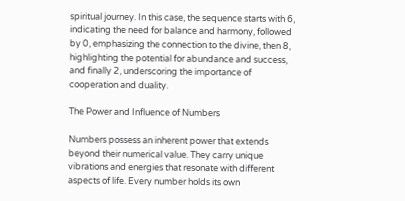spiritual journey. In this case, the sequence starts with 6, indicating the need for balance and harmony, followed by 0, emphasizing the connection to the divine, then 8, highlighting the potential for abundance and success, and finally 2, underscoring the importance of cooperation and duality.

The Power and Influence of Numbers

Numbers possess an inherent power that extends beyond their numerical value. They carry unique vibrations and energies that resonate with different aspects of life. Every number holds its own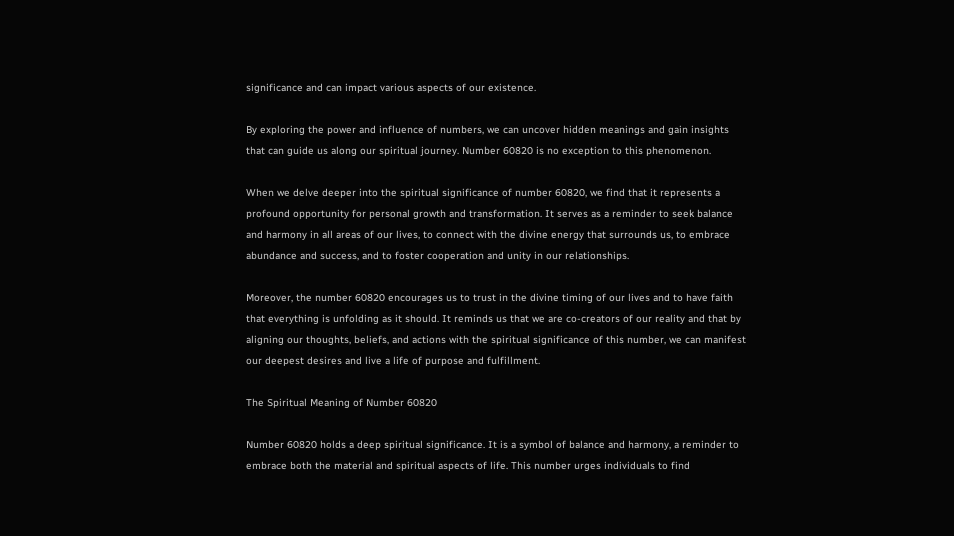significance and can impact various aspects of our existence.

By exploring the power and influence of numbers, we can uncover hidden meanings and gain insights that can guide us along our spiritual journey. Number 60820 is no exception to this phenomenon.

When we delve deeper into the spiritual significance of number 60820, we find that it represents a profound opportunity for personal growth and transformation. It serves as a reminder to seek balance and harmony in all areas of our lives, to connect with the divine energy that surrounds us, to embrace abundance and success, and to foster cooperation and unity in our relationships.

Moreover, the number 60820 encourages us to trust in the divine timing of our lives and to have faith that everything is unfolding as it should. It reminds us that we are co-creators of our reality and that by aligning our thoughts, beliefs, and actions with the spiritual significance of this number, we can manifest our deepest desires and live a life of purpose and fulfillment.

The Spiritual Meaning of Number 60820

Number 60820 holds a deep spiritual significance. It is a symbol of balance and harmony, a reminder to embrace both the material and spiritual aspects of life. This number urges individuals to find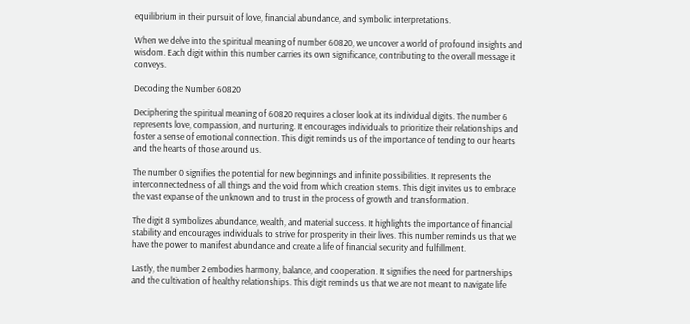equilibrium in their pursuit of love, financial abundance, and symbolic interpretations.

When we delve into the spiritual meaning of number 60820, we uncover a world of profound insights and wisdom. Each digit within this number carries its own significance, contributing to the overall message it conveys.

Decoding the Number 60820

Deciphering the spiritual meaning of 60820 requires a closer look at its individual digits. The number 6 represents love, compassion, and nurturing. It encourages individuals to prioritize their relationships and foster a sense of emotional connection. This digit reminds us of the importance of tending to our hearts and the hearts of those around us.

The number 0 signifies the potential for new beginnings and infinite possibilities. It represents the interconnectedness of all things and the void from which creation stems. This digit invites us to embrace the vast expanse of the unknown and to trust in the process of growth and transformation.

The digit 8 symbolizes abundance, wealth, and material success. It highlights the importance of financial stability and encourages individuals to strive for prosperity in their lives. This number reminds us that we have the power to manifest abundance and create a life of financial security and fulfillment.

Lastly, the number 2 embodies harmony, balance, and cooperation. It signifies the need for partnerships and the cultivation of healthy relationships. This digit reminds us that we are not meant to navigate life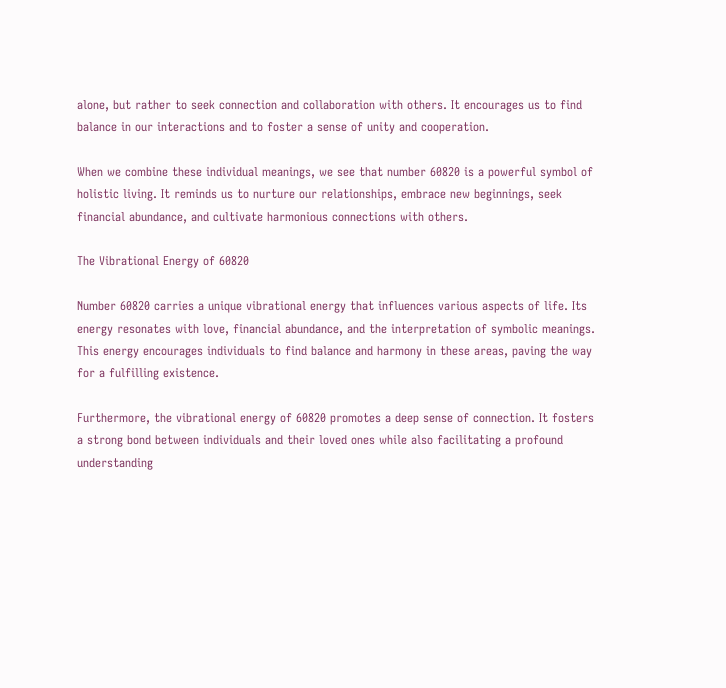alone, but rather to seek connection and collaboration with others. It encourages us to find balance in our interactions and to foster a sense of unity and cooperation.

When we combine these individual meanings, we see that number 60820 is a powerful symbol of holistic living. It reminds us to nurture our relationships, embrace new beginnings, seek financial abundance, and cultivate harmonious connections with others.

The Vibrational Energy of 60820

Number 60820 carries a unique vibrational energy that influences various aspects of life. Its energy resonates with love, financial abundance, and the interpretation of symbolic meanings. This energy encourages individuals to find balance and harmony in these areas, paving the way for a fulfilling existence.

Furthermore, the vibrational energy of 60820 promotes a deep sense of connection. It fosters a strong bond between individuals and their loved ones while also facilitating a profound understanding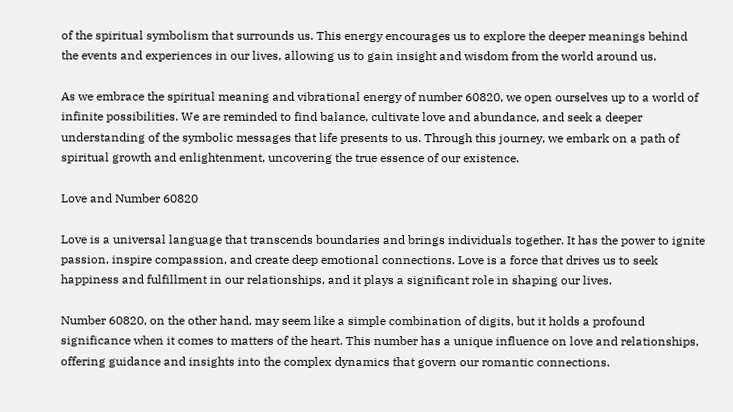of the spiritual symbolism that surrounds us. This energy encourages us to explore the deeper meanings behind the events and experiences in our lives, allowing us to gain insight and wisdom from the world around us.

As we embrace the spiritual meaning and vibrational energy of number 60820, we open ourselves up to a world of infinite possibilities. We are reminded to find balance, cultivate love and abundance, and seek a deeper understanding of the symbolic messages that life presents to us. Through this journey, we embark on a path of spiritual growth and enlightenment, uncovering the true essence of our existence.

Love and Number 60820

Love is a universal language that transcends boundaries and brings individuals together. It has the power to ignite passion, inspire compassion, and create deep emotional connections. Love is a force that drives us to seek happiness and fulfillment in our relationships, and it plays a significant role in shaping our lives.

Number 60820, on the other hand, may seem like a simple combination of digits, but it holds a profound significance when it comes to matters of the heart. This number has a unique influence on love and relationships, offering guidance and insights into the complex dynamics that govern our romantic connections.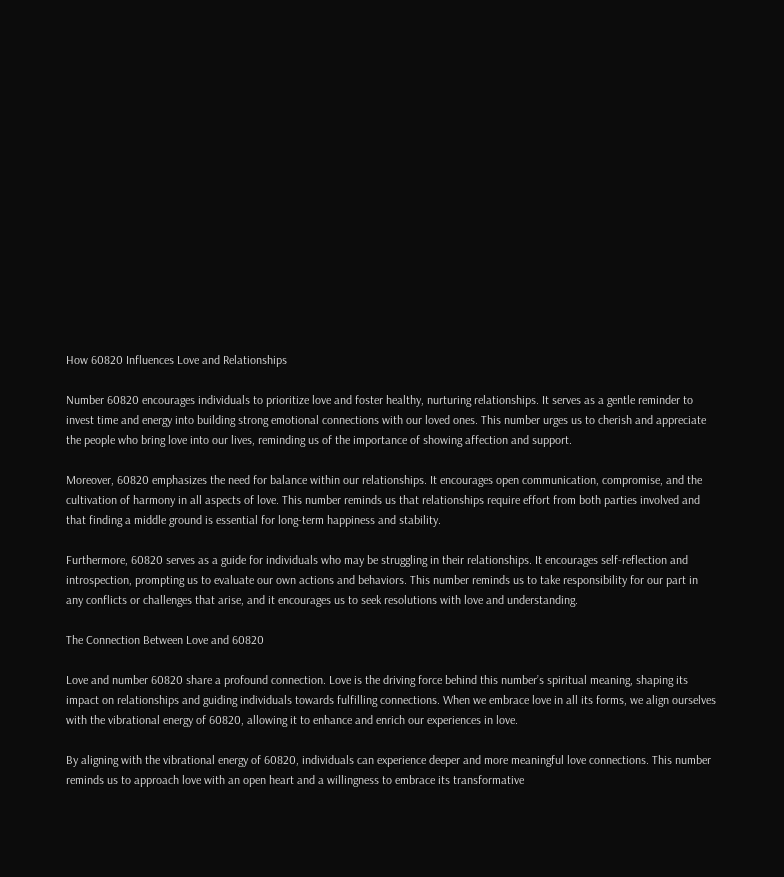How 60820 Influences Love and Relationships

Number 60820 encourages individuals to prioritize love and foster healthy, nurturing relationships. It serves as a gentle reminder to invest time and energy into building strong emotional connections with our loved ones. This number urges us to cherish and appreciate the people who bring love into our lives, reminding us of the importance of showing affection and support.

Moreover, 60820 emphasizes the need for balance within our relationships. It encourages open communication, compromise, and the cultivation of harmony in all aspects of love. This number reminds us that relationships require effort from both parties involved and that finding a middle ground is essential for long-term happiness and stability.

Furthermore, 60820 serves as a guide for individuals who may be struggling in their relationships. It encourages self-reflection and introspection, prompting us to evaluate our own actions and behaviors. This number reminds us to take responsibility for our part in any conflicts or challenges that arise, and it encourages us to seek resolutions with love and understanding.

The Connection Between Love and 60820

Love and number 60820 share a profound connection. Love is the driving force behind this number’s spiritual meaning, shaping its impact on relationships and guiding individuals towards fulfilling connections. When we embrace love in all its forms, we align ourselves with the vibrational energy of 60820, allowing it to enhance and enrich our experiences in love.

By aligning with the vibrational energy of 60820, individuals can experience deeper and more meaningful love connections. This number reminds us to approach love with an open heart and a willingness to embrace its transformative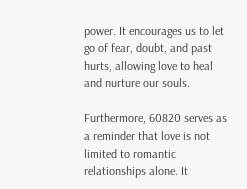power. It encourages us to let go of fear, doubt, and past hurts, allowing love to heal and nurture our souls.

Furthermore, 60820 serves as a reminder that love is not limited to romantic relationships alone. It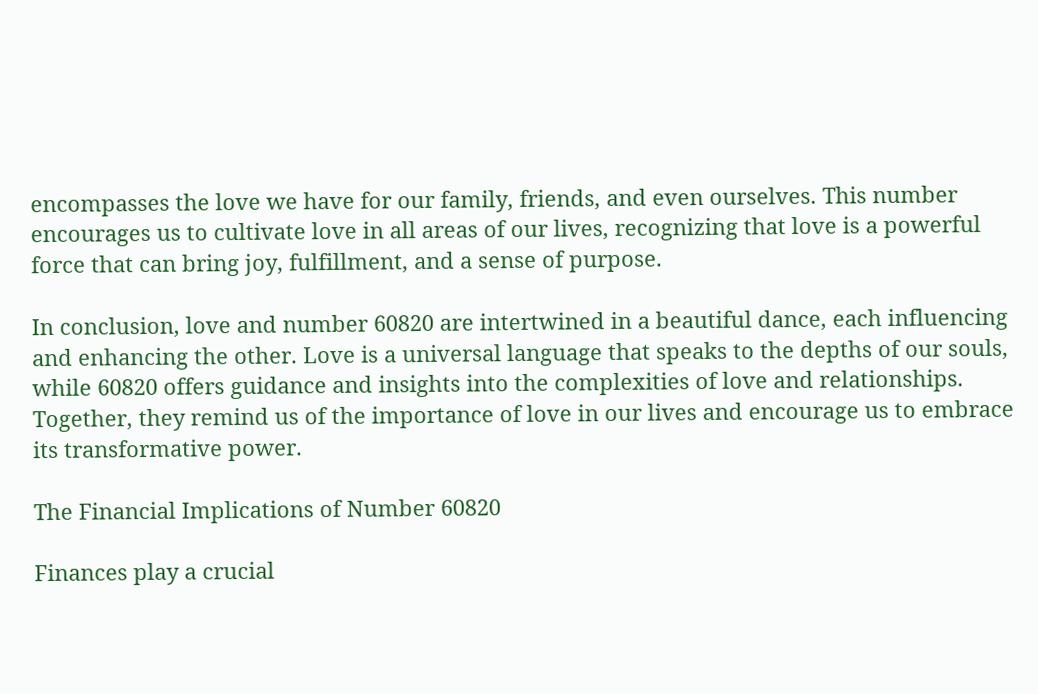encompasses the love we have for our family, friends, and even ourselves. This number encourages us to cultivate love in all areas of our lives, recognizing that love is a powerful force that can bring joy, fulfillment, and a sense of purpose.

In conclusion, love and number 60820 are intertwined in a beautiful dance, each influencing and enhancing the other. Love is a universal language that speaks to the depths of our souls, while 60820 offers guidance and insights into the complexities of love and relationships. Together, they remind us of the importance of love in our lives and encourage us to embrace its transformative power.

The Financial Implications of Number 60820

Finances play a crucial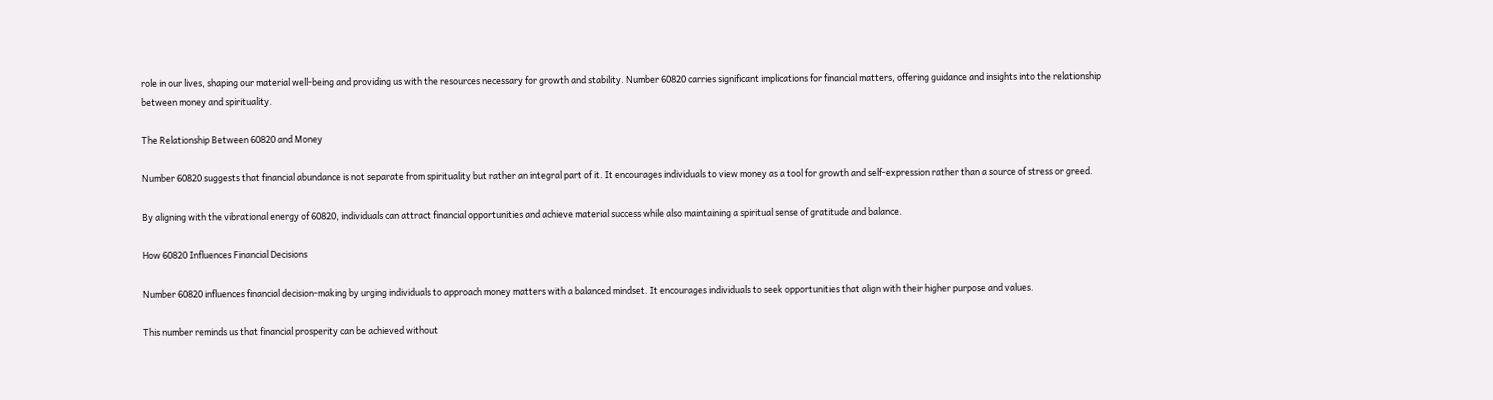role in our lives, shaping our material well-being and providing us with the resources necessary for growth and stability. Number 60820 carries significant implications for financial matters, offering guidance and insights into the relationship between money and spirituality.

The Relationship Between 60820 and Money

Number 60820 suggests that financial abundance is not separate from spirituality but rather an integral part of it. It encourages individuals to view money as a tool for growth and self-expression rather than a source of stress or greed.

By aligning with the vibrational energy of 60820, individuals can attract financial opportunities and achieve material success while also maintaining a spiritual sense of gratitude and balance.

How 60820 Influences Financial Decisions

Number 60820 influences financial decision-making by urging individuals to approach money matters with a balanced mindset. It encourages individuals to seek opportunities that align with their higher purpose and values.

This number reminds us that financial prosperity can be achieved without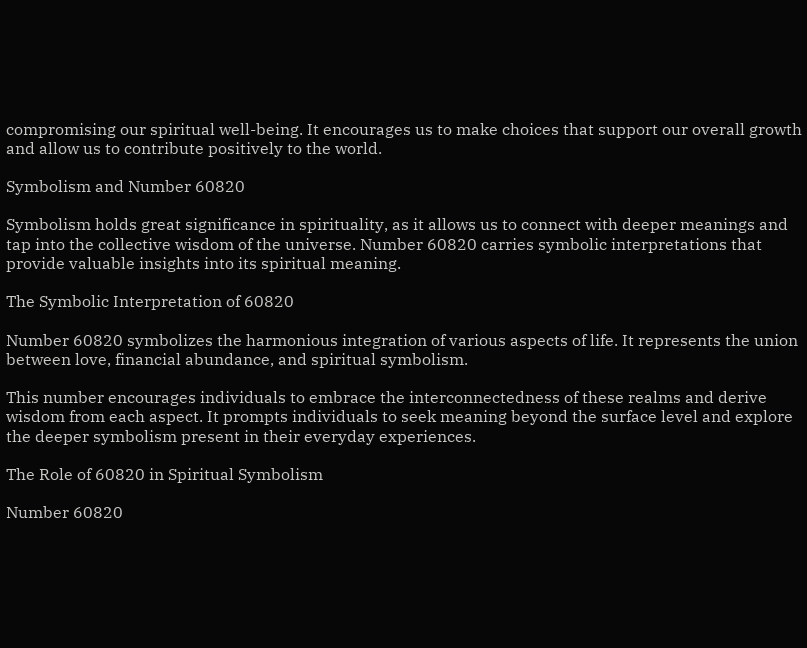compromising our spiritual well-being. It encourages us to make choices that support our overall growth and allow us to contribute positively to the world.

Symbolism and Number 60820

Symbolism holds great significance in spirituality, as it allows us to connect with deeper meanings and tap into the collective wisdom of the universe. Number 60820 carries symbolic interpretations that provide valuable insights into its spiritual meaning.

The Symbolic Interpretation of 60820

Number 60820 symbolizes the harmonious integration of various aspects of life. It represents the union between love, financial abundance, and spiritual symbolism.

This number encourages individuals to embrace the interconnectedness of these realms and derive wisdom from each aspect. It prompts individuals to seek meaning beyond the surface level and explore the deeper symbolism present in their everyday experiences.

The Role of 60820 in Spiritual Symbolism

Number 60820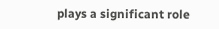plays a significant role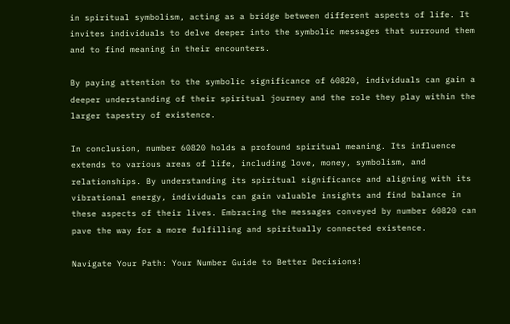in spiritual symbolism, acting as a bridge between different aspects of life. It invites individuals to delve deeper into the symbolic messages that surround them and to find meaning in their encounters.

By paying attention to the symbolic significance of 60820, individuals can gain a deeper understanding of their spiritual journey and the role they play within the larger tapestry of existence.

In conclusion, number 60820 holds a profound spiritual meaning. Its influence extends to various areas of life, including love, money, symbolism, and relationships. By understanding its spiritual significance and aligning with its vibrational energy, individuals can gain valuable insights and find balance in these aspects of their lives. Embracing the messages conveyed by number 60820 can pave the way for a more fulfilling and spiritually connected existence.

Navigate Your Path: Your Number Guide to Better Decisions!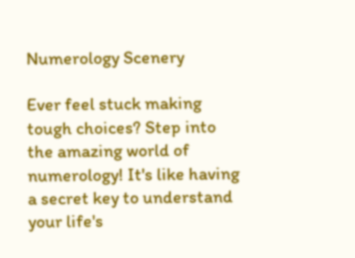Numerology Scenery

Ever feel stuck making tough choices? Step into the amazing world of numerology! It's like having a secret key to understand your life's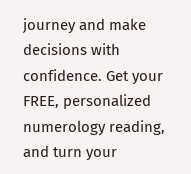journey and make decisions with confidence. Get your FREE, personalized numerology reading, and turn your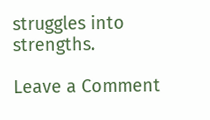struggles into strengths.

Leave a Comment